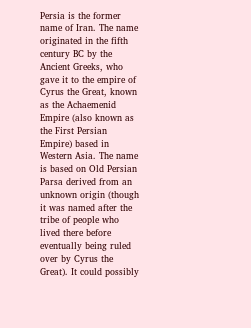Persia is the former name of Iran. The name originated in the fifth century BC by the Ancient Greeks, who gave it to the empire of Cyrus the Great, known as the Achaemenid Empire (also known as the First Persian Empire) based in Western Asia. The name is based on Old Persian Parsa derived from an unknown origin (though it was named after the tribe of people who lived there before eventually being ruled over by Cyrus the Great). It could possibly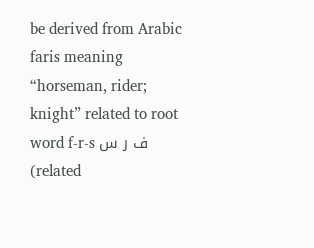be derived from Arabic faris meaning “horseman, rider; knight” related to root word f-r-s ف ر س (related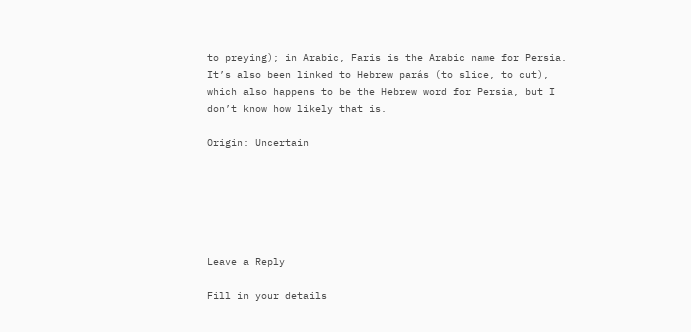to preying); in Arabic, Faris is the Arabic name for Persia. It’s also been linked to Hebrew parás (to slice, to cut), which also happens to be the Hebrew word for Persia, but I don’t know how likely that is.

Origin: Uncertain






Leave a Reply

Fill in your details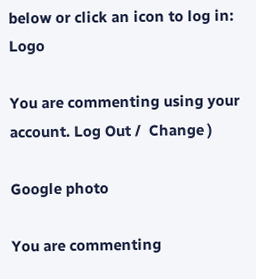below or click an icon to log in: Logo

You are commenting using your account. Log Out /  Change )

Google photo

You are commenting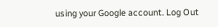using your Google account. Log Out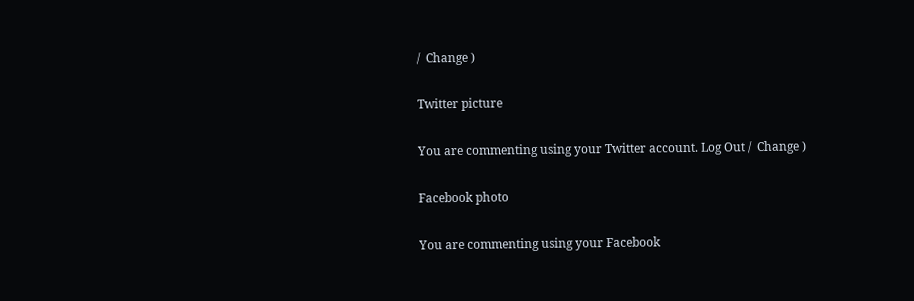/  Change )

Twitter picture

You are commenting using your Twitter account. Log Out /  Change )

Facebook photo

You are commenting using your Facebook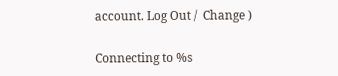account. Log Out /  Change )

Connecting to %s